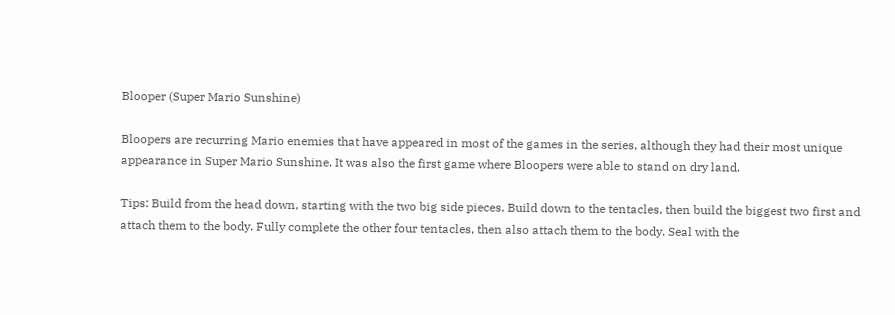Blooper (Super Mario Sunshine)

Bloopers are recurring Mario enemies that have appeared in most of the games in the series, although they had their most unique appearance in Super Mario Sunshine. It was also the first game where Bloopers were able to stand on dry land.

Tips: Build from the head down, starting with the two big side pieces. Build down to the tentacles, then build the biggest two first and attach them to the body. Fully complete the other four tentacles, then also attach them to the body. Seal with the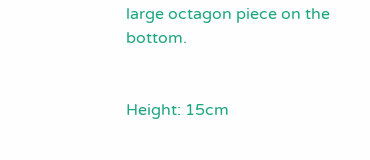large octagon piece on the bottom.


Height: 15cm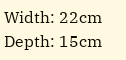Width: 22cm
Depth: 15cm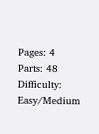Pages: 4
Parts: 48
Difficulty: Easy/Medium